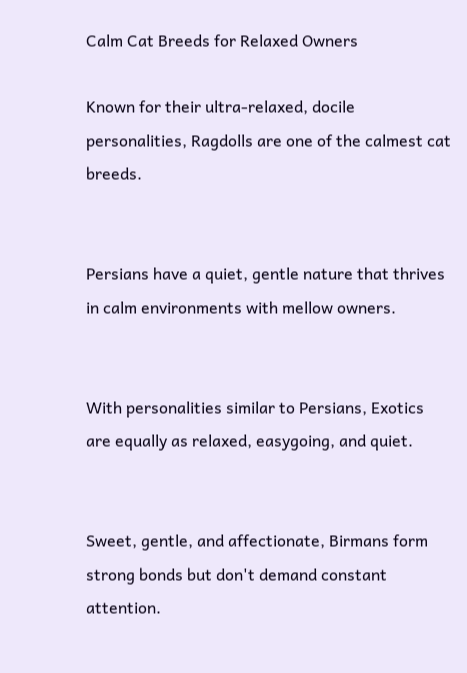Calm Cat Breeds for Relaxed Owners

Known for their ultra-relaxed, docile personalities, Ragdolls are one of the calmest cat breeds.


Persians have a quiet, gentle nature that thrives in calm environments with mellow owners.


With personalities similar to Persians, Exotics are equally as relaxed, easygoing, and quiet.


Sweet, gentle, and affectionate, Birmans form strong bonds but don't demand constant attention.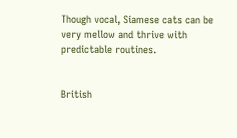Though vocal, Siamese cats can be very mellow and thrive with predictable routines.


British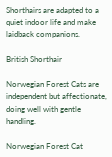Shorthairs are adapted to a quiet indoor life and make laidback companions.

British Shorthair

Norwegian Forest Cats are independent but affectionate, doing well with gentle handling.

Norwegian Forest Cat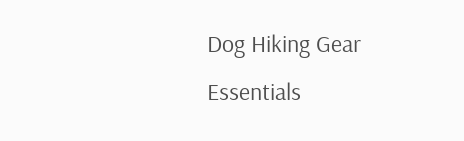Dog Hiking Gear Essentials